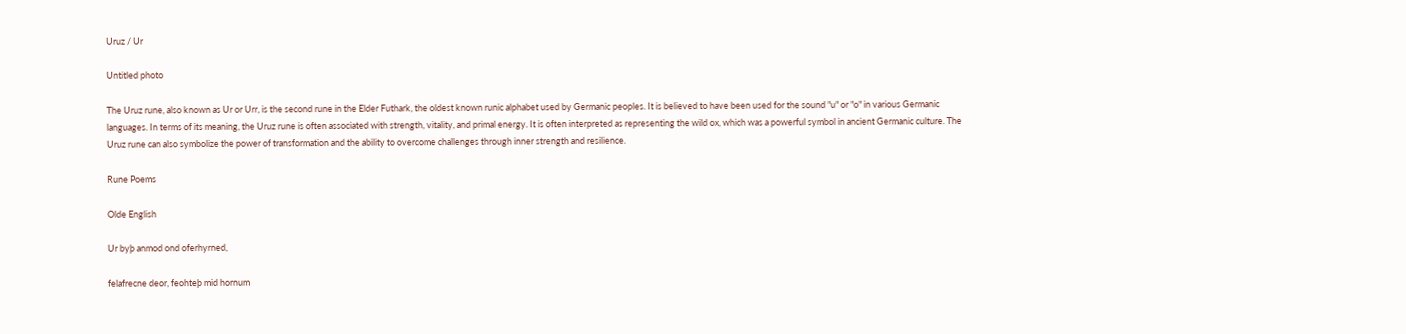Uruz / Ur

Untitled photo

The Uruz rune, also known as Ur or Urr, is the second rune in the Elder Futhark, the oldest known runic alphabet used by Germanic peoples. It is believed to have been used for the sound "u" or "o" in various Germanic languages. In terms of its meaning, the Uruz rune is often associated with strength, vitality, and primal energy. It is often interpreted as representing the wild ox, which was a powerful symbol in ancient Germanic culture. The Uruz rune can also symbolize the power of transformation and the ability to overcome challenges through inner strength and resilience.

Rune Poems

Olde English

Ur byþ anmod ond oferhyrned,

felafrecne deor, feohteþ mid hornum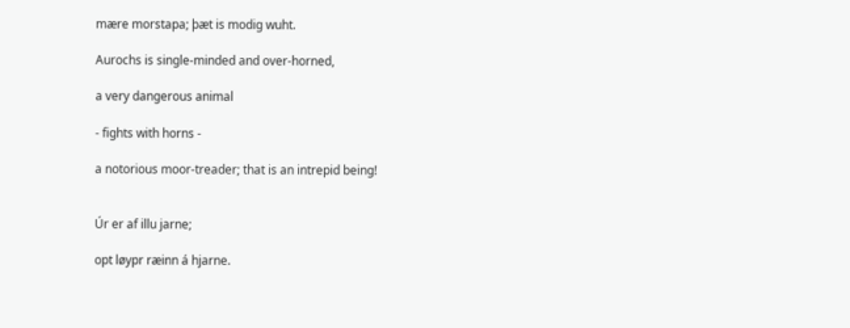mære morstapa; þæt is modig wuht.

Aurochs is single-minded and over-horned,

a very dangerous animal

- fights with horns -

a notorious moor-treader; that is an intrepid being!


Úr er af illu jarne;

opt løypr ræinn á hjarne.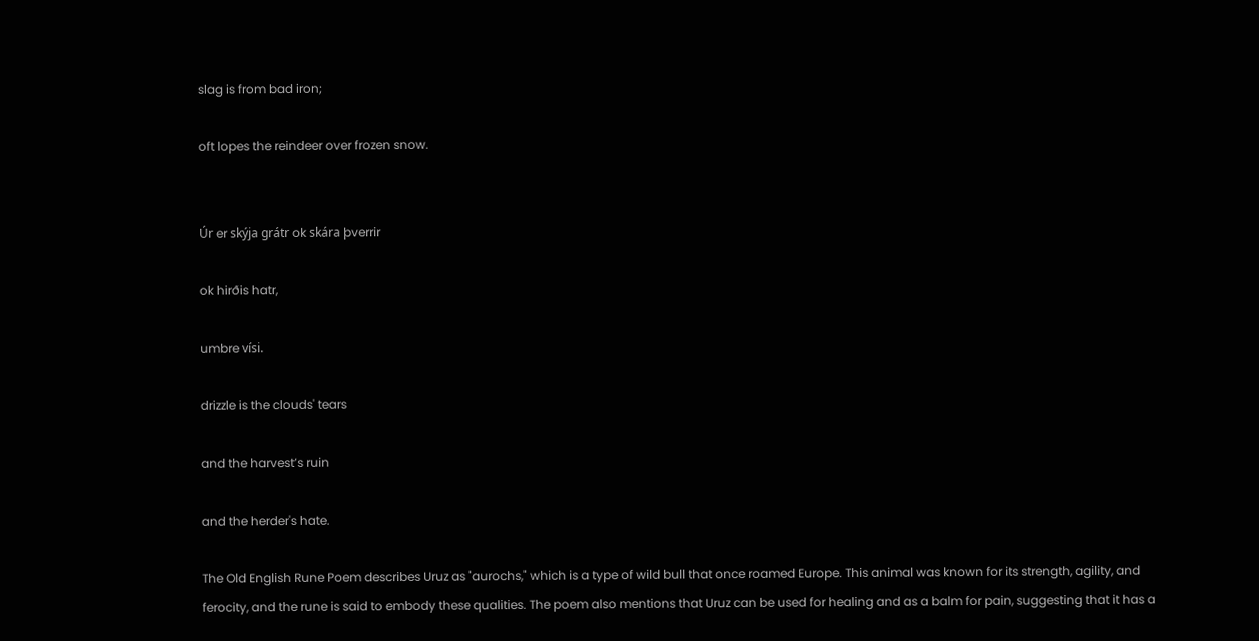slag is from bad iron;

oft lopes the reindeer over frozen snow.


Úr er skýja grátr ok skára þverrir

ok hirðis hatr,

umbre vísi.

drizzle is the clouds' tears

and the harvest’s ruin

and the herder's hate.

The Old English Rune Poem describes Uruz as "aurochs," which is a type of wild bull that once roamed Europe. This animal was known for its strength, agility, and ferocity, and the rune is said to embody these qualities. The poem also mentions that Uruz can be used for healing and as a balm for pain, suggesting that it has a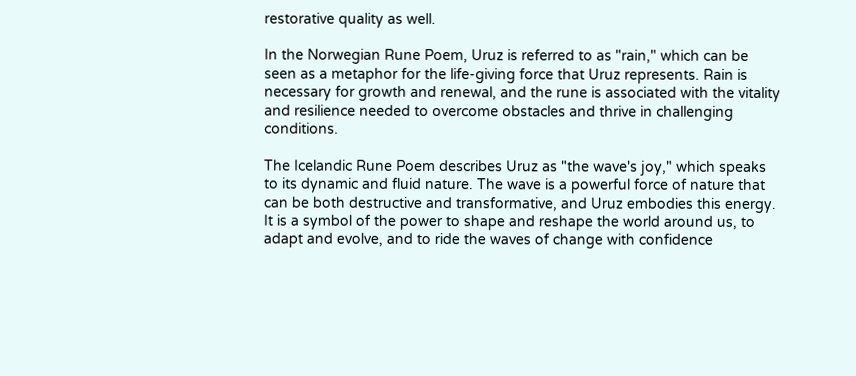restorative quality as well.

In the Norwegian Rune Poem, Uruz is referred to as "rain," which can be seen as a metaphor for the life-giving force that Uruz represents. Rain is necessary for growth and renewal, and the rune is associated with the vitality and resilience needed to overcome obstacles and thrive in challenging conditions.

The Icelandic Rune Poem describes Uruz as "the wave's joy," which speaks to its dynamic and fluid nature. The wave is a powerful force of nature that can be both destructive and transformative, and Uruz embodies this energy. It is a symbol of the power to shape and reshape the world around us, to adapt and evolve, and to ride the waves of change with confidence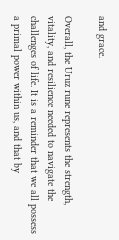and grace.

Overall, the Uruz rune represents the strength, vitality, and resilience needed to navigate the challenges of life. It is a reminder that we all possess a primal power within us, and that by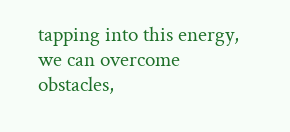tapping into this energy, we can overcome obstacles,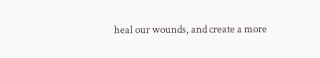heal our wounds, and create a more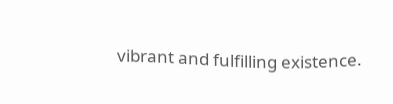vibrant and fulfilling existence.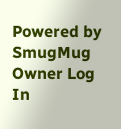Powered by SmugMug Owner Log In